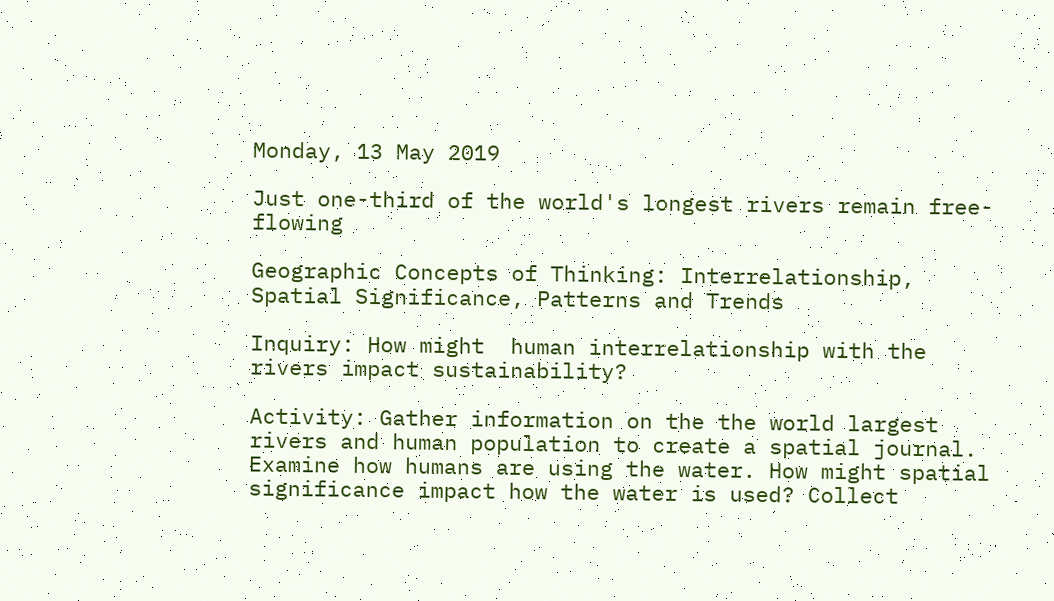Monday, 13 May 2019

Just one-third of the world's longest rivers remain free-flowing

Geographic Concepts of Thinking: Interrelationship, Spatial Significance, Patterns and Trends

Inquiry: How might  human interrelationship with the rivers impact sustainability?

Activity: Gather information on the the world largest rivers and human population to create a spatial journal. Examine how humans are using the water. How might spatial significance impact how the water is used? Collect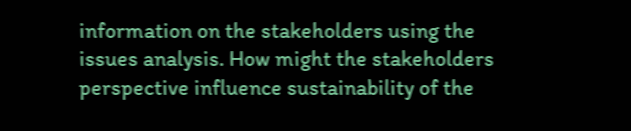information on the stakeholders using the issues analysis. How might the stakeholders perspective influence sustainability of the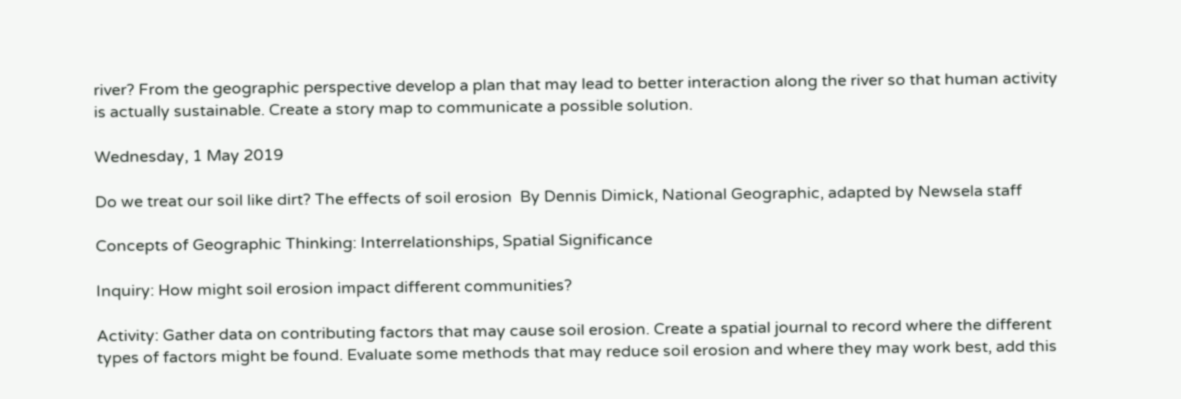river? From the geographic perspective develop a plan that may lead to better interaction along the river so that human activity is actually sustainable. Create a story map to communicate a possible solution.

Wednesday, 1 May 2019

Do we treat our soil like dirt? The effects of soil erosion  By Dennis Dimick, National Geographic, adapted by Newsela staff

Concepts of Geographic Thinking: Interrelationships, Spatial Significance

Inquiry: How might soil erosion impact different communities?

Activity: Gather data on contributing factors that may cause soil erosion. Create a spatial journal to record where the different types of factors might be found. Evaluate some methods that may reduce soil erosion and where they may work best, add this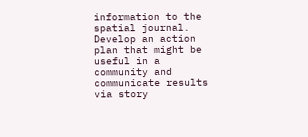information to the spatial journal. Develop an action plan that might be useful in a community and communicate results via story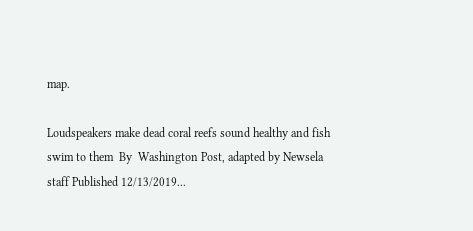map.

Loudspeakers make dead coral reefs sound healthy and fish swim to them  By  Washington Post, adapted by Newsela staff Published 12/13/2019...